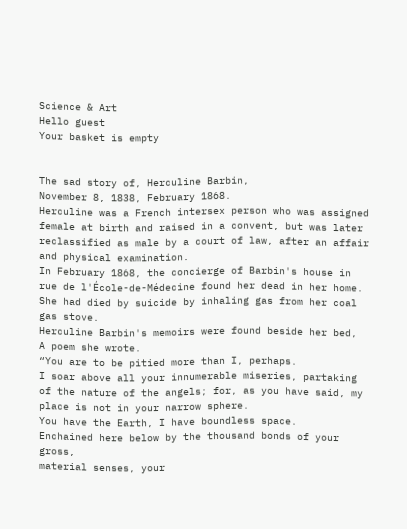Science & Art
Hello guest
Your basket is empty


The sad story of, Herculine Barbin,
November 8, 1838, February 1868.
Herculine was a French intersex person who was assigned female at birth and raised in a convent, but was later reclassified as male by a court of law, after an affair and physical examination.
In February 1868, the concierge of Barbin's house in rue de l'École-de-Médecine found her dead in her home. She had died by suicide by inhaling gas from her coal gas stove.
Herculine Barbin's memoirs were found beside her bed,
A poem she wrote.
“You are to be pitied more than I, perhaps.
I soar above all your innumerable miseries, partaking of the nature of the angels; for, as you have said, my place is not in your narrow sphere.
You have the Earth, I have boundless space.
Enchained here below by the thousand bonds of your gross,
material senses, your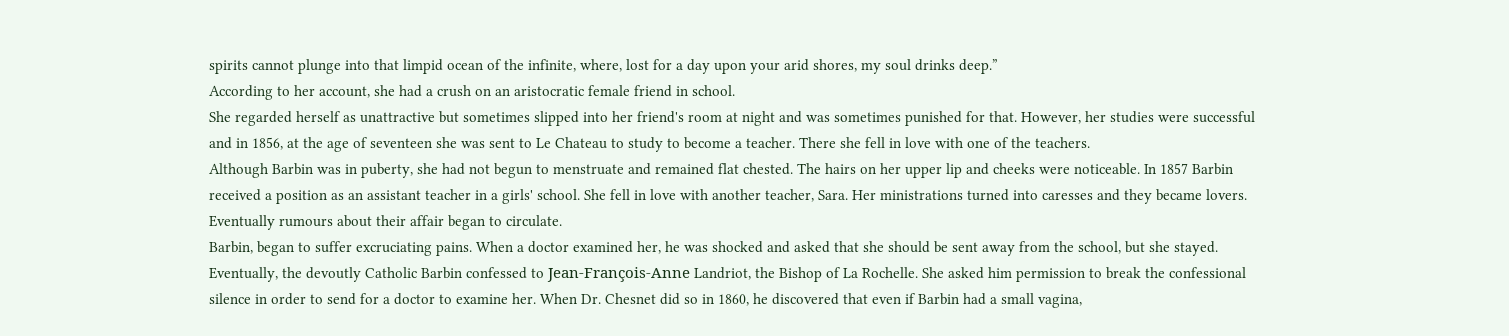spirits cannot plunge into that limpid ocean of the infinite, where, lost for a day upon your arid shores, my soul drinks deep.”
According to her account, she had a crush on an aristocratic female friend in school.
She regarded herself as unattractive but sometimes slipped into her friend's room at night and was sometimes punished for that. However, her studies were successful and in 1856, at the age of seventeen she was sent to Le Chateau to study to become a teacher. There she fell in love with one of the teachers.
Although Barbin was in puberty, she had not begun to menstruate and remained flat chested. The hairs on her upper lip and cheeks were noticeable. In 1857 Barbin received a position as an assistant teacher in a girls' school. She fell in love with another teacher, Sara. Her ministrations turned into caresses and they became lovers. Eventually rumours about their affair began to circulate.
Barbin, began to suffer excruciating pains. When a doctor examined her, he was shocked and asked that she should be sent away from the school, but she stayed.
Eventually, the devoutly Catholic Barbin confessed to Jean-François-Anne Landriot, the Bishop of La Rochelle. She asked him permission to break the confessional silence in order to send for a doctor to examine her. When Dr. Chesnet did so in 1860, he discovered that even if Barbin had a small vagina,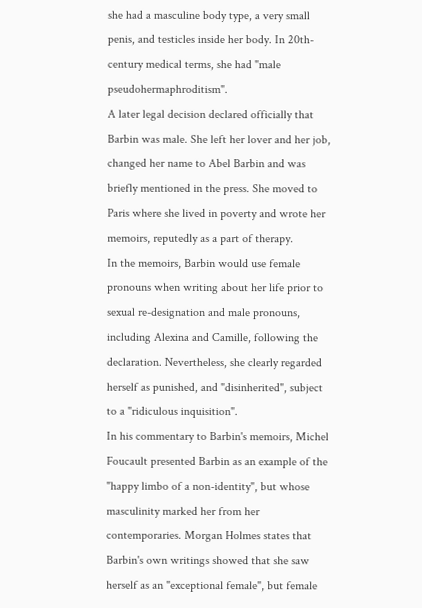she had a masculine body type, a very small penis, and testicles inside her body. In 20th-century medical terms, she had "male pseudohermaphroditism".
A later legal decision declared officially that Barbin was male. She left her lover and her job, changed her name to Abel Barbin and was briefly mentioned in the press. She moved to Paris where she lived in poverty and wrote her memoirs, reputedly as a part of therapy.
In the memoirs, Barbin would use female pronouns when writing about her life prior to sexual re-designation and male pronouns, including Alexina and Camille, following the declaration. Nevertheless, she clearly regarded herself as punished, and "disinherited", subject to a "ridiculous inquisition".
In his commentary to Barbin's memoirs, Michel Foucault presented Barbin as an example of the "happy limbo of a non-identity", but whose masculinity marked her from her contemporaries. Morgan Holmes states that Barbin's own writings showed that she saw herself as an "exceptional female", but female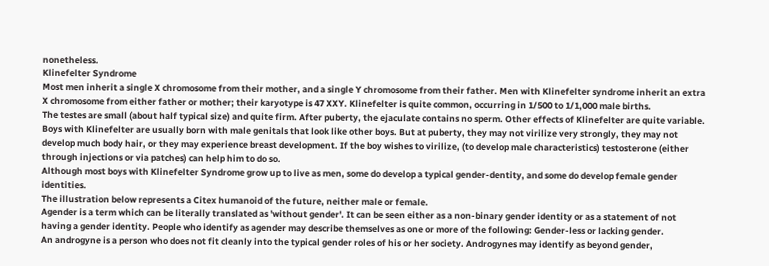nonetheless.
Klinefelter Syndrome
Most men inherit a single X chromosome from their mother, and a single Y chromosome from their father. Men with Klinefelter syndrome inherit an extra X chromosome from either father or mother; their karyotype is 47 XXY. Klinefelter is quite common, occurring in 1/500 to 1/1,000 male births.
The testes are small (about half typical size) and quite firm. After puberty, the ejaculate contains no sperm. Other effects of Klinefelter are quite variable. Boys with Klinefelter are usually born with male genitals that look like other boys. But at puberty, they may not virilize very strongly, they may not develop much body hair, or they may experience breast development. If the boy wishes to virilize, (to develop male characteristics) testosterone (either through injections or via patches) can help him to do so.
Although most boys with Klinefelter Syndrome grow up to live as men, some do develop a typical gender-dentity, and some do develop female gender identities.
The illustration below represents a Citex humanoid of the future, neither male or female.
Agender is a term which can be literally translated as 'without gender'. It can be seen either as a non-binary gender identity or as a statement of not having a gender identity. People who identify as agender may describe themselves as one or more of the following: Gender-less or lacking gender.
An androgyne is a person who does not fit cleanly into the typical gender roles of his or her society. Androgynes may identify as beyond gender,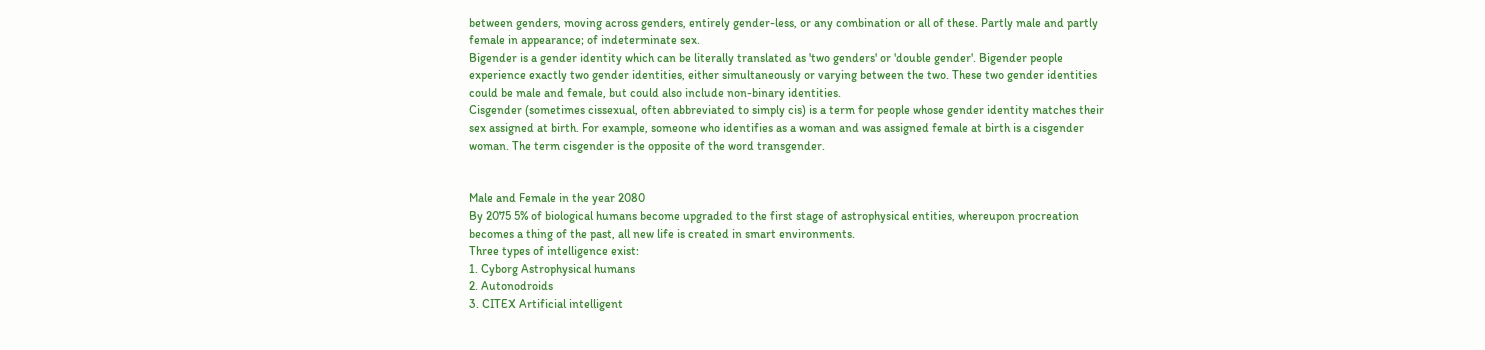between genders, moving across genders, entirely gender-less, or any combination or all of these. Partly male and partly female in appearance; of indeterminate sex.
Bigender is a gender identity which can be literally translated as 'two genders' or 'double gender'. Bigender people experience exactly two gender identities, either simultaneously or varying between the two. These two gender identities could be male and female, but could also include non-binary identities.
Cisgender (sometimes cissexual, often abbreviated to simply cis) is a term for people whose gender identity matches their sex assigned at birth. For example, someone who identifies as a woman and was assigned female at birth is a cisgender woman. The term cisgender is the opposite of the word transgender.


Male and Female in the year 2080
By 2075 5% of biological humans become upgraded to the first stage of astrophysical entities, whereupon procreation becomes a thing of the past, all new life is created in smart environments.
Three types of intelligence exist:
1. Cyborg Astrophysical humans
2. Autonodroids
3. CITEX Artificial intelligent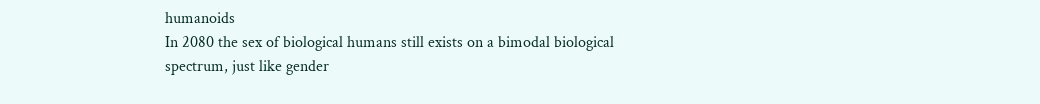humanoids
In 2080 the sex of biological humans still exists on a bimodal biological spectrum, just like gender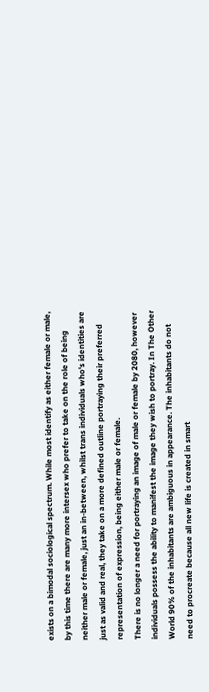exists on a bimodal sociological spectrum. While most identify as either female or male, by this time there are many more intersex who prefer to take on the role of being neither male or female, just an in-between, whilst trans individuals who's identities are just as valid and real, they take on a more defined outline portraying their preferred representation of expression, being either male or female.
There is no longer a need for portraying an image of male or female by 2080, however individuals possess the ability to manifest the image they wish to portray. In The Other World 90% of the inhabitants are ambiguous in appearance. The inhabitants do not need to procreate because all new life is created in smart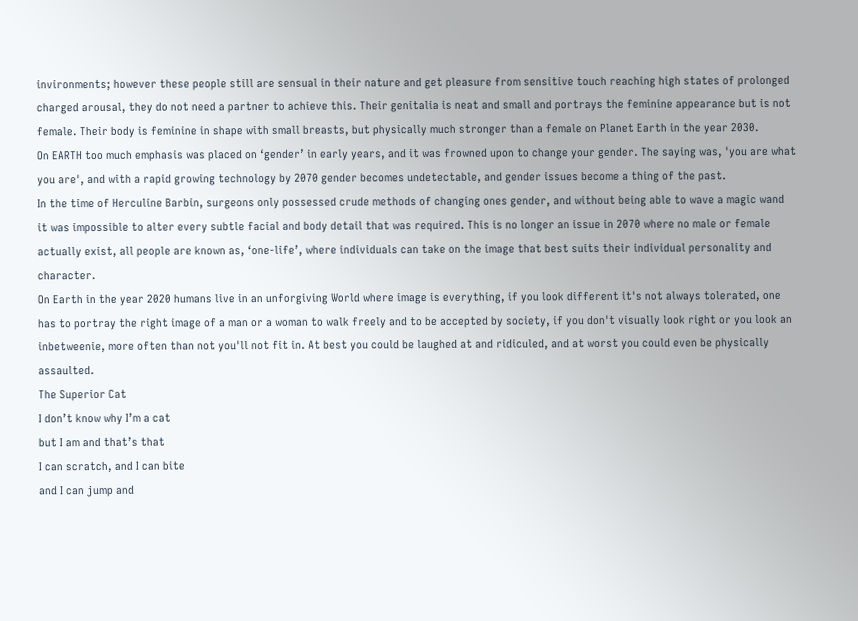invironments; however these people still are sensual in their nature and get pleasure from sensitive touch reaching high states of prolonged charged arousal, they do not need a partner to achieve this. Their genitalia is neat and small and portrays the feminine appearance but is not female. Their body is feminine in shape with small breasts, but physically much stronger than a female on Planet Earth in the year 2030.
On EARTH too much emphasis was placed on ‘gender’ in early years, and it was frowned upon to change your gender. The saying was, 'you are what you are', and with a rapid growing technology by 2070 gender becomes undetectable, and gender issues become a thing of the past.
In the time of Herculine Barbin, surgeons only possessed crude methods of changing ones gender, and without being able to wave a magic wand it was impossible to alter every subtle facial and body detail that was required. This is no longer an issue in 2070 where no male or female actually exist, all people are known as, ‘one-life’, where individuals can take on the image that best suits their individual personality and character.
On Earth in the year 2020 humans live in an unforgiving World where image is everything, if you look different it's not always tolerated, one has to portray the right image of a man or a woman to walk freely and to be accepted by society, if you don't visually look right or you look an inbetweenie, more often than not you'll not fit in. At best you could be laughed at and ridiculed, and at worst you could even be physically assaulted.
The Superior Cat
I don’t know why I’m a cat
but I am and that’s that
I can scratch, and I can bite
and I can jump and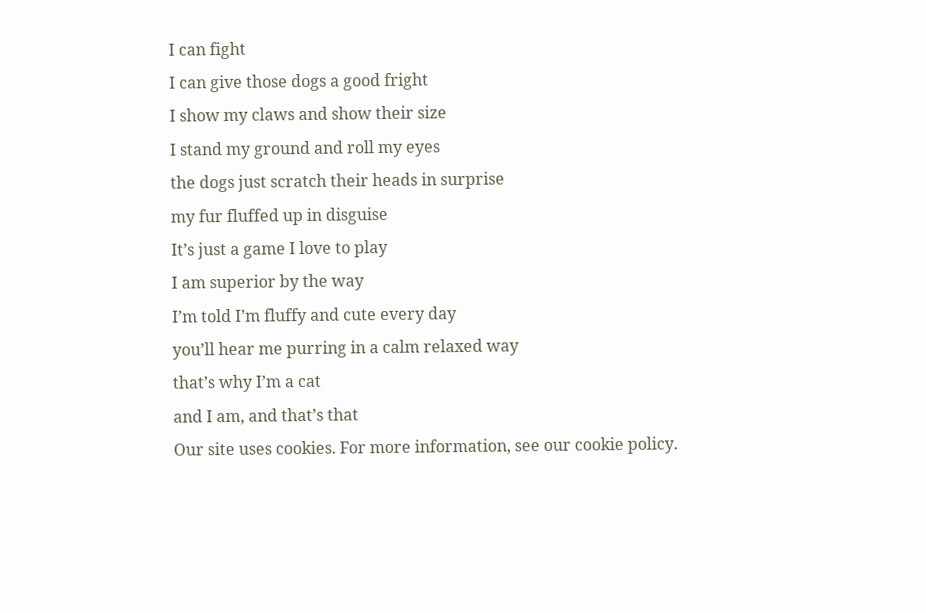I can fight
I can give those dogs a good fright
I show my claws and show their size
I stand my ground and roll my eyes
the dogs just scratch their heads in surprise
my fur fluffed up in disguise
It’s just a game I love to play
I am superior by the way
I’m told I’m fluffy and cute every day
you’ll hear me purring in a calm relaxed way
that’s why I’m a cat
and I am, and that’s that
Our site uses cookies. For more information, see our cookie policy.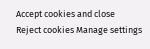Accept cookies and close
Reject cookies Manage settings